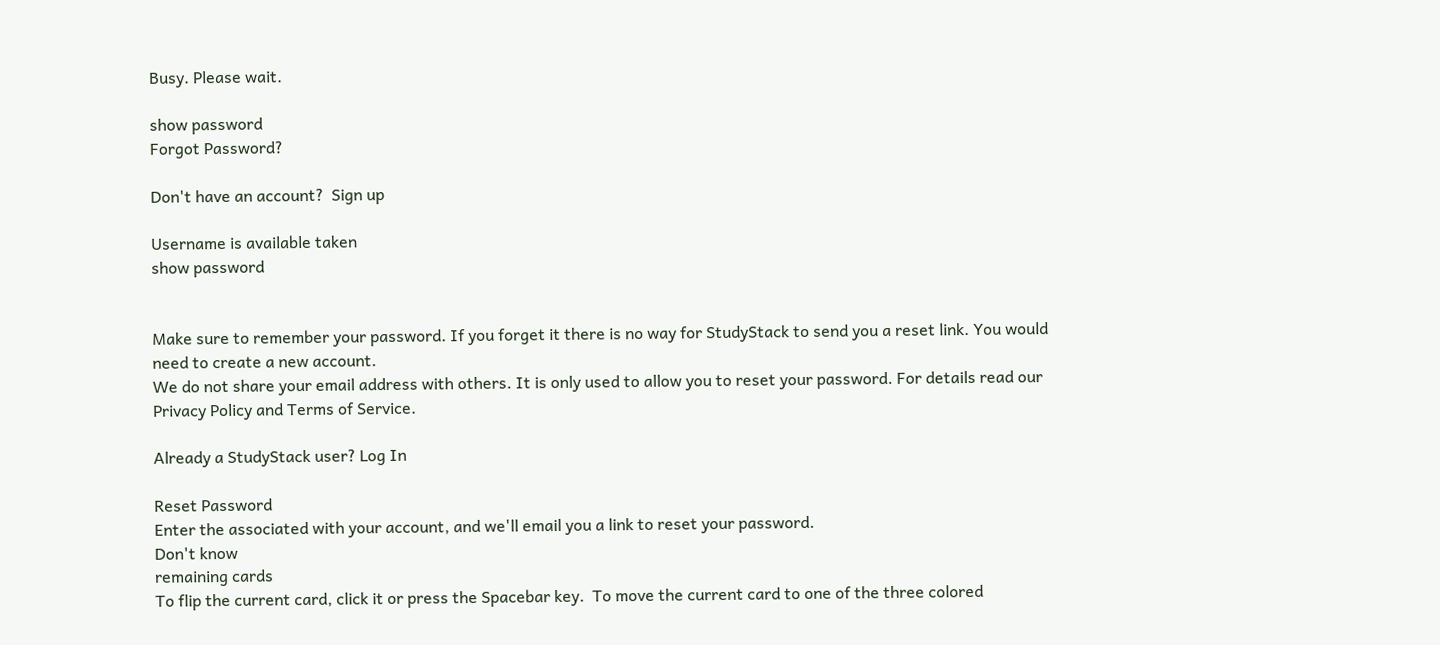Busy. Please wait.

show password
Forgot Password?

Don't have an account?  Sign up

Username is available taken
show password


Make sure to remember your password. If you forget it there is no way for StudyStack to send you a reset link. You would need to create a new account.
We do not share your email address with others. It is only used to allow you to reset your password. For details read our Privacy Policy and Terms of Service.

Already a StudyStack user? Log In

Reset Password
Enter the associated with your account, and we'll email you a link to reset your password.
Don't know
remaining cards
To flip the current card, click it or press the Spacebar key.  To move the current card to one of the three colored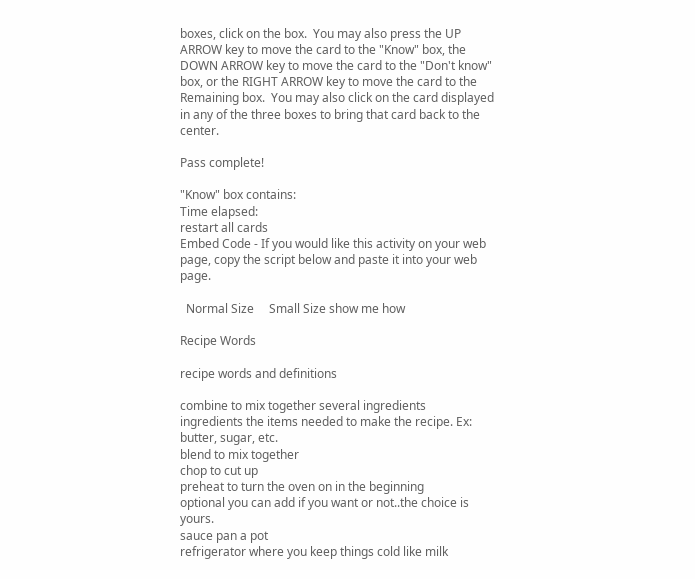boxes, click on the box.  You may also press the UP ARROW key to move the card to the "Know" box, the DOWN ARROW key to move the card to the "Don't know" box, or the RIGHT ARROW key to move the card to the Remaining box.  You may also click on the card displayed in any of the three boxes to bring that card back to the center.

Pass complete!

"Know" box contains:
Time elapsed:
restart all cards
Embed Code - If you would like this activity on your web page, copy the script below and paste it into your web page.

  Normal Size     Small Size show me how

Recipe Words

recipe words and definitions

combine to mix together several ingredients
ingredients the items needed to make the recipe. Ex: butter, sugar, etc.
blend to mix together
chop to cut up
preheat to turn the oven on in the beginning
optional you can add if you want or not..the choice is yours.
sauce pan a pot
refrigerator where you keep things cold like milk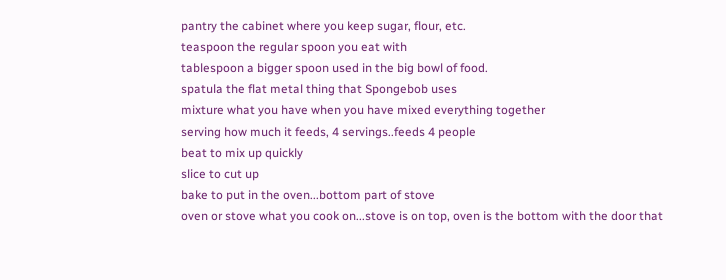pantry the cabinet where you keep sugar, flour, etc.
teaspoon the regular spoon you eat with
tablespoon a bigger spoon used in the big bowl of food.
spatula the flat metal thing that Spongebob uses
mixture what you have when you have mixed everything together
serving how much it feeds, 4 servings..feeds 4 people
beat to mix up quickly
slice to cut up
bake to put in the oven...bottom part of stove
oven or stove what you cook on...stove is on top, oven is the bottom with the door that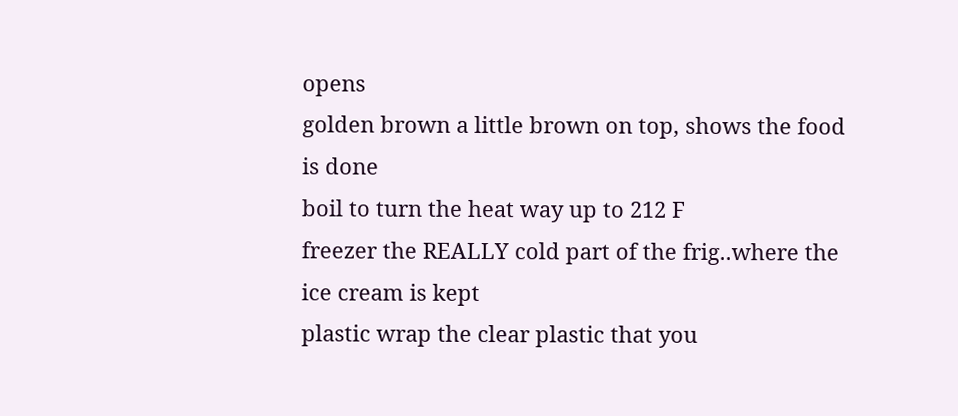opens
golden brown a little brown on top, shows the food is done
boil to turn the heat way up to 212 F
freezer the REALLY cold part of the frig..where the ice cream is kept
plastic wrap the clear plastic that you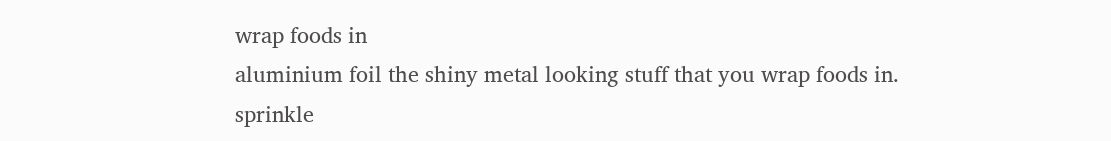wrap foods in
aluminium foil the shiny metal looking stuff that you wrap foods in.
sprinkle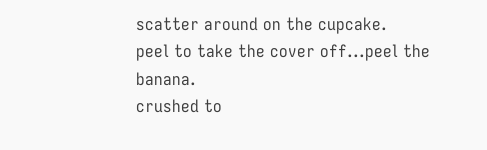scatter around on the cupcake.
peel to take the cover off...peel the banana.
crushed to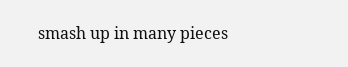smash up in many pieces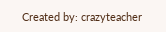Created by: crazyteacher